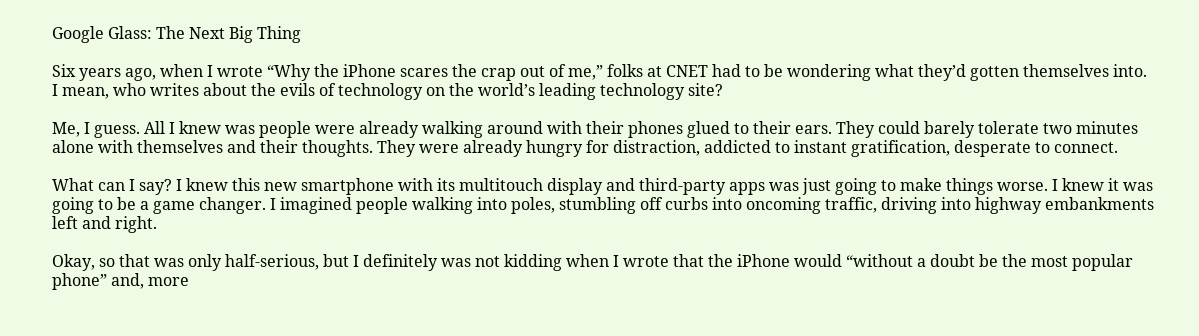Google Glass: The Next Big Thing

Six years ago, when I wrote “Why the iPhone scares the crap out of me,” folks at CNET had to be wondering what they’d gotten themselves into. I mean, who writes about the evils of technology on the world’s leading technology site?

Me, I guess. All I knew was people were already walking around with their phones glued to their ears. They could barely tolerate two minutes alone with themselves and their thoughts. They were already hungry for distraction, addicted to instant gratification, desperate to connect.

What can I say? I knew this new smartphone with its multitouch display and third-party apps was just going to make things worse. I knew it was going to be a game changer. I imagined people walking into poles, stumbling off curbs into oncoming traffic, driving into highway embankments left and right.

Okay, so that was only half-serious, but I definitely was not kidding when I wrote that the iPhone would “without a doubt be the most popular phone” and, more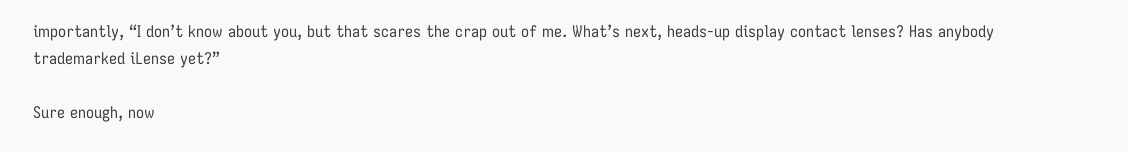importantly, “I don’t know about you, but that scares the crap out of me. What’s next, heads-up display contact lenses? Has anybody trademarked iLense yet?”

Sure enough, now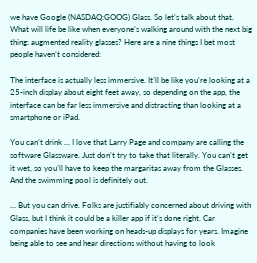we have Google (NASDAQ:GOOG) Glass. So let’s talk about that. What will life be like when everyone’s walking around with the next big thing: augmented reality glasses? Here are a nine things I bet most people haven’t considered:

The interface is actually less immersive. It’ll be like you’re looking at a 25-inch display about eight feet away, so depending on the app, the interface can be far less immersive and distracting than looking at a smartphone or iPad.

You can’t drink ... I love that Larry Page and company are calling the software Glassware. Just don’t try to take that literally. You can’t get it wet, so you’ll have to keep the margaritas away from the Glasses. And the swimming pool is definitely out.

… But you can drive. Folks are justifiably concerned about driving with Glass, but I think it could be a killer app if it’s done right. Car companies have been working on heads-up displays for years. Imagine being able to see and hear directions without having to look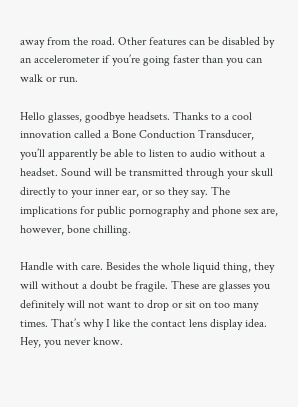away from the road. Other features can be disabled by an accelerometer if you’re going faster than you can walk or run.

Hello glasses, goodbye headsets. Thanks to a cool innovation called a Bone Conduction Transducer, you’ll apparently be able to listen to audio without a headset. Sound will be transmitted through your skull directly to your inner ear, or so they say. The implications for public pornography and phone sex are, however, bone chilling.

Handle with care. Besides the whole liquid thing, they will without a doubt be fragile. These are glasses you definitely will not want to drop or sit on too many times. That’s why I like the contact lens display idea. Hey, you never know.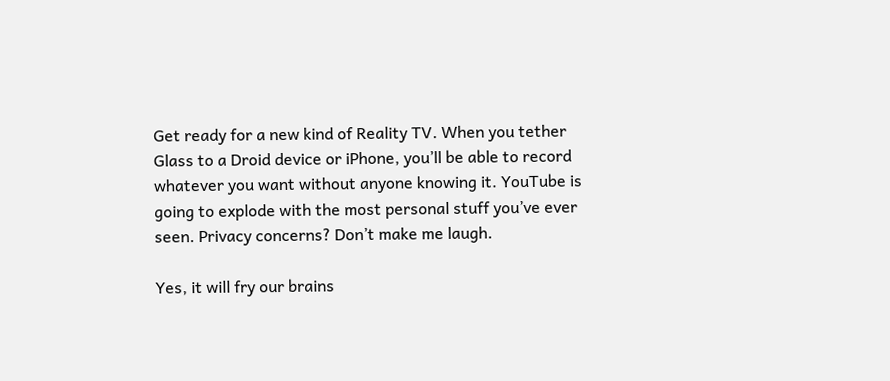Get ready for a new kind of Reality TV. When you tether Glass to a Droid device or iPhone, you’ll be able to record whatever you want without anyone knowing it. YouTube is going to explode with the most personal stuff you’ve ever seen. Privacy concerns? Don’t make me laugh.

Yes, it will fry our brains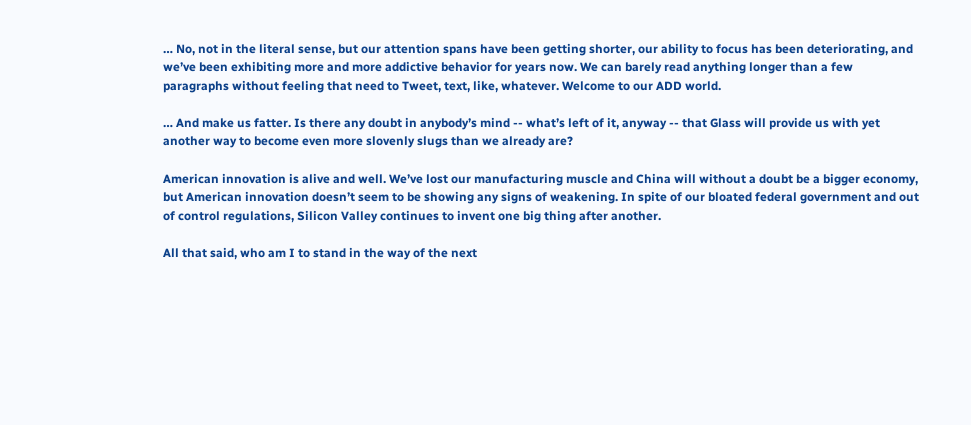… No, not in the literal sense, but our attention spans have been getting shorter, our ability to focus has been deteriorating, and we’ve been exhibiting more and more addictive behavior for years now. We can barely read anything longer than a few paragraphs without feeling that need to Tweet, text, like, whatever. Welcome to our ADD world.

… And make us fatter. Is there any doubt in anybody’s mind -- what’s left of it, anyway -- that Glass will provide us with yet another way to become even more slovenly slugs than we already are?

American innovation is alive and well. We’ve lost our manufacturing muscle and China will without a doubt be a bigger economy, but American innovation doesn’t seem to be showing any signs of weakening. In spite of our bloated federal government and out of control regulations, Silicon Valley continues to invent one big thing after another.

All that said, who am I to stand in the way of the next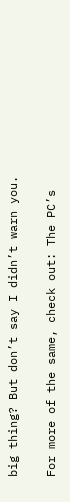big thing? But don’t say I didn’t warn you.

For more of the same, check out: The PC’s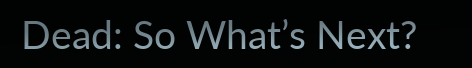Dead: So What’s Next?